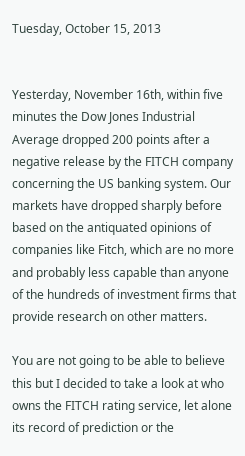Tuesday, October 15, 2013


Yesterday, November 16th, within five minutes the Dow Jones Industrial Average dropped 200 points after a negative release by the FITCH company concerning the US banking system. Our markets have dropped sharply before based on the antiquated opinions of companies like Fitch, which are no more and probably less capable than anyone of the hundreds of investment firms that provide research on other matters.

You are not going to be able to believe this but I decided to take a look at who owns the FITCH rating service, let alone its record of prediction or the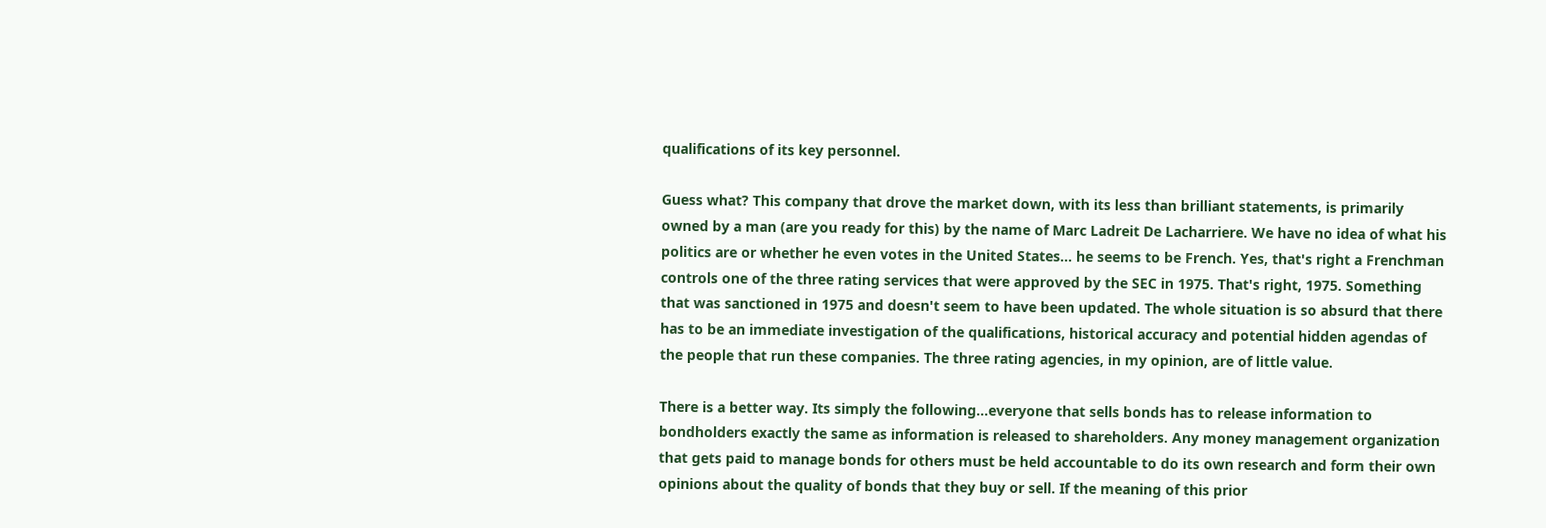qualifications of its key personnel.

Guess what? This company that drove the market down, with its less than brilliant statements, is primarily owned by a man (are you ready for this) by the name of Marc Ladreit De Lacharriere. We have no idea of what his politics are or whether he even votes in the United States... he seems to be French. Yes, that's right a Frenchman controls one of the three rating services that were approved by the SEC in 1975. That's right, 1975. Something that was sanctioned in 1975 and doesn't seem to have been updated. The whole situation is so absurd that there has to be an immediate investigation of the qualifications, historical accuracy and potential hidden agendas of the people that run these companies. The three rating agencies, in my opinion, are of little value.

There is a better way. Its simply the following...everyone that sells bonds has to release information to bondholders exactly the same as information is released to shareholders. Any money management organization that gets paid to manage bonds for others must be held accountable to do its own research and form their own opinions about the quality of bonds that they buy or sell. If the meaning of this prior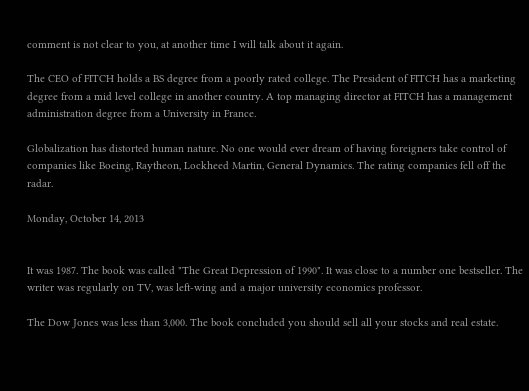comment is not clear to you, at another time I will talk about it again.

The CEO of FITCH holds a BS degree from a poorly rated college. The President of FITCH has a marketing degree from a mid level college in another country. A top managing director at FITCH has a management administration degree from a University in France.

Globalization has distorted human nature. No one would ever dream of having foreigners take control of companies like Boeing, Raytheon, Lockheed Martin, General Dynamics. The rating companies fell off the radar.

Monday, October 14, 2013


It was 1987. The book was called "The Great Depression of 1990". It was close to a number one bestseller. The writer was regularly on TV, was left-wing and a major university economics professor.

The Dow Jones was less than 3,000. The book concluded you should sell all your stocks and real estate.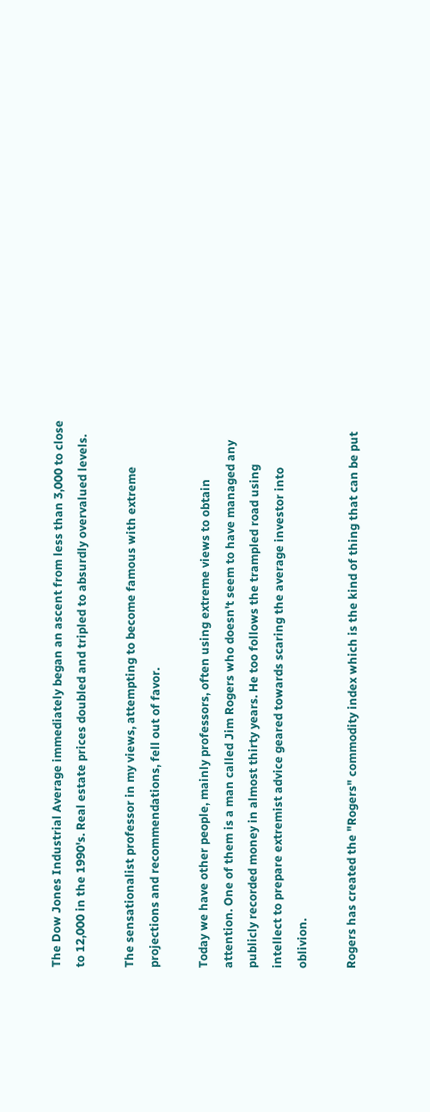The Dow Jones Industrial Average immediately began an ascent from less than 3,000 to close to 12,000 in the 1990's. Real estate prices doubled and tripled to absurdly overvalued levels.

The sensationalist professor in my views, attempting to become famous with extreme projections and recommendations, fell out of favor.

Today we have other people, mainly professors, often using extreme views to obtain attention. One of them is a man called Jim Rogers who doesn't seem to have managed any publicly recorded money in almost thirty years. He too follows the trampled road using intellect to prepare extremist advice geared towards scaring the average investor into oblivion.

Rogers has created the "Rogers" commodity index which is the kind of thing that can be put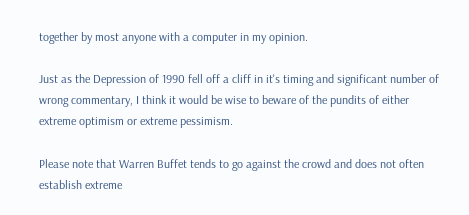together by most anyone with a computer in my opinion.

Just as the Depression of 1990 fell off a cliff in it's timing and significant number of wrong commentary, I think it would be wise to beware of the pundits of either extreme optimism or extreme pessimism.

Please note that Warren Buffet tends to go against the crowd and does not often establish extreme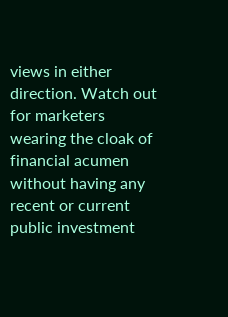views in either direction. Watch out for marketers wearing the cloak of financial acumen without having any recent or current public investment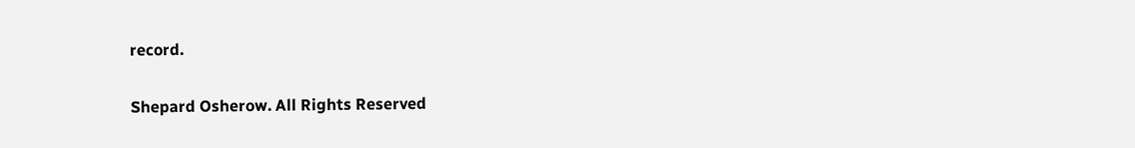record.

Shepard Osherow. All Rights Reserved